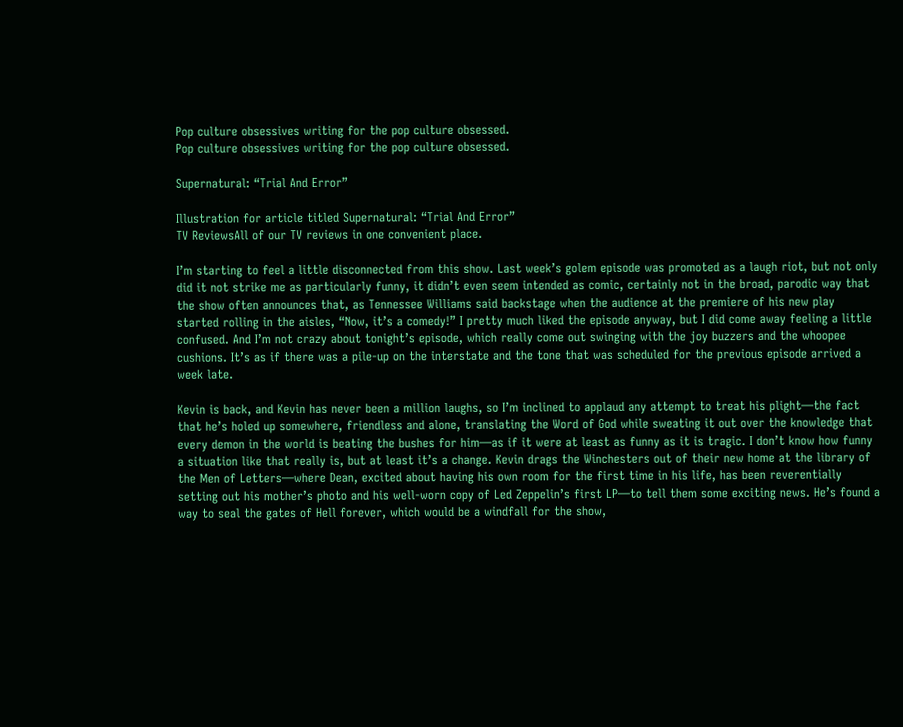Pop culture obsessives writing for the pop culture obsessed.
Pop culture obsessives writing for the pop culture obsessed.

Supernatural: “Trial And Error”

Illustration for article titled Supernatural: “Trial And Error”
TV ReviewsAll of our TV reviews in one convenient place.

I’m starting to feel a little disconnected from this show. Last week’s golem episode was promoted as a laugh riot, but not only did it not strike me as particularly funny, it didn’t even seem intended as comic, certainly not in the broad, parodic way that the show often announces that, as Tennessee Williams said backstage when the audience at the premiere of his new play started rolling in the aisles, “Now, it’s a comedy!” I pretty much liked the episode anyway, but I did come away feeling a little confused. And I’m not crazy about tonight’s episode, which really come out swinging with the joy buzzers and the whoopee cushions. It’s as if there was a pile-up on the interstate and the tone that was scheduled for the previous episode arrived a week late.

Kevin is back, and Kevin has never been a million laughs, so I’m inclined to applaud any attempt to treat his plight—the fact that he’s holed up somewhere, friendless and alone, translating the Word of God while sweating it out over the knowledge that every demon in the world is beating the bushes for him—as if it were at least as funny as it is tragic. I don’t know how funny a situation like that really is, but at least it’s a change. Kevin drags the Winchesters out of their new home at the library of the Men of Letters—where Dean, excited about having his own room for the first time in his life, has been reverentially setting out his mother’s photo and his well-worn copy of Led Zeppelin’s first LP—to tell them some exciting news. He’s found a way to seal the gates of Hell forever, which would be a windfall for the show,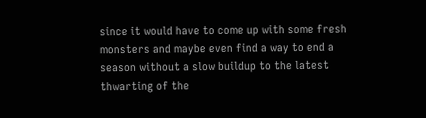since it would have to come up with some fresh monsters and maybe even find a way to end a season without a slow buildup to the latest thwarting of the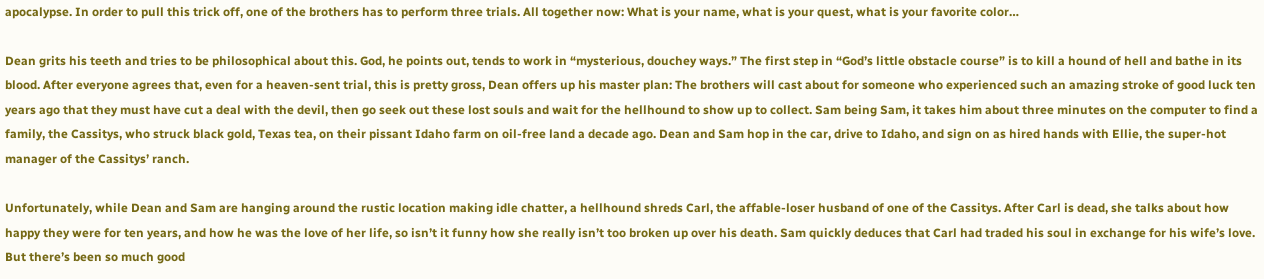apocalypse. In order to pull this trick off, one of the brothers has to perform three trials. All together now: What is your name, what is your quest, what is your favorite color…

Dean grits his teeth and tries to be philosophical about this. God, he points out, tends to work in “mysterious, douchey ways.” The first step in “God’s little obstacle course” is to kill a hound of hell and bathe in its blood. After everyone agrees that, even for a heaven-sent trial, this is pretty gross, Dean offers up his master plan: The brothers will cast about for someone who experienced such an amazing stroke of good luck ten years ago that they must have cut a deal with the devil, then go seek out these lost souls and wait for the hellhound to show up to collect. Sam being Sam, it takes him about three minutes on the computer to find a family, the Cassitys, who struck black gold, Texas tea, on their pissant Idaho farm on oil-free land a decade ago. Dean and Sam hop in the car, drive to Idaho, and sign on as hired hands with Ellie, the super-hot manager of the Cassitys’ ranch.

Unfortunately, while Dean and Sam are hanging around the rustic location making idle chatter, a hellhound shreds Carl, the affable-loser husband of one of the Cassitys. After Carl is dead, she talks about how happy they were for ten years, and how he was the love of her life, so isn’t it funny how she really isn’t too broken up over his death. Sam quickly deduces that Carl had traded his soul in exchange for his wife’s love. But there’s been so much good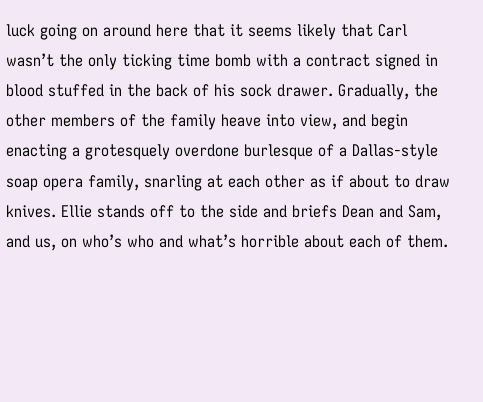luck going on around here that it seems likely that Carl wasn’t the only ticking time bomb with a contract signed in blood stuffed in the back of his sock drawer. Gradually, the other members of the family heave into view, and begin enacting a grotesquely overdone burlesque of a Dallas-style soap opera family, snarling at each other as if about to draw knives. Ellie stands off to the side and briefs Dean and Sam, and us, on who’s who and what’s horrible about each of them.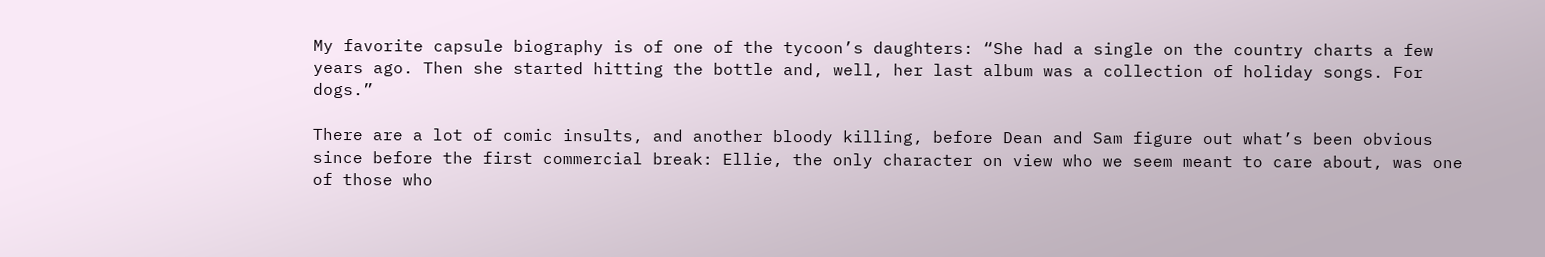My favorite capsule biography is of one of the tycoon’s daughters: “She had a single on the country charts a few years ago. Then she started hitting the bottle and, well, her last album was a collection of holiday songs. For dogs.”

There are a lot of comic insults, and another bloody killing, before Dean and Sam figure out what’s been obvious since before the first commercial break: Ellie, the only character on view who we seem meant to care about, was one of those who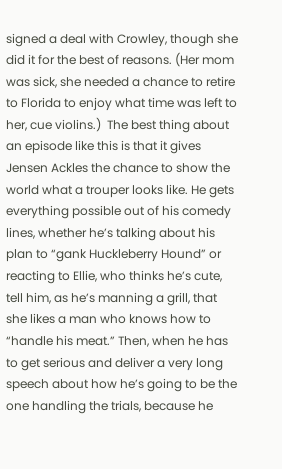signed a deal with Crowley, though she did it for the best of reasons. (Her mom was sick, she needed a chance to retire to Florida to enjoy what time was left to her, cue violins.)  The best thing about an episode like this is that it gives Jensen Ackles the chance to show the world what a trouper looks like. He gets everything possible out of his comedy lines, whether he’s talking about his plan to “gank Huckleberry Hound” or reacting to Ellie, who thinks he’s cute, tell him, as he’s manning a grill, that she likes a man who knows how to “handle his meat.” Then, when he has to get serious and deliver a very long speech about how he’s going to be the one handling the trials, because he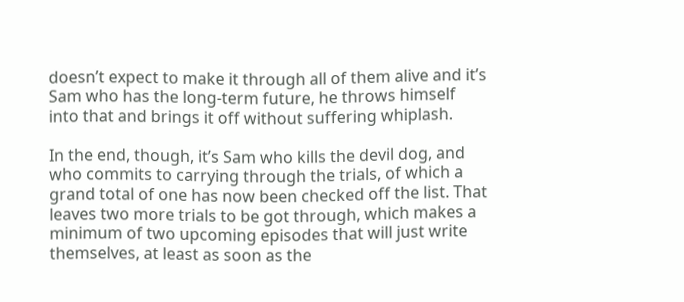doesn’t expect to make it through all of them alive and it’s Sam who has the long-term future, he throws himself into that and brings it off without suffering whiplash.

In the end, though, it’s Sam who kills the devil dog, and who commits to carrying through the trials, of which a grand total of one has now been checked off the list. That leaves two more trials to be got through, which makes a minimum of two upcoming episodes that will just write themselves, at least as soon as the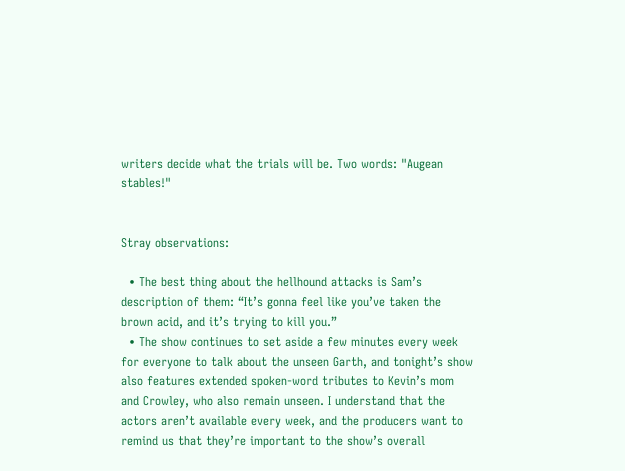writers decide what the trials will be. Two words: "Augean stables!"


Stray observations:

  • The best thing about the hellhound attacks is Sam’s description of them: “It’s gonna feel like you’ve taken the brown acid, and it’s trying to kill you.”
  • The show continues to set aside a few minutes every week for everyone to talk about the unseen Garth, and tonight’s show also features extended spoken-word tributes to Kevin’s mom and Crowley, who also remain unseen. I understand that the actors aren’t available every week, and the producers want to remind us that they’re important to the show’s overall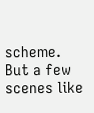scheme. But a few scenes like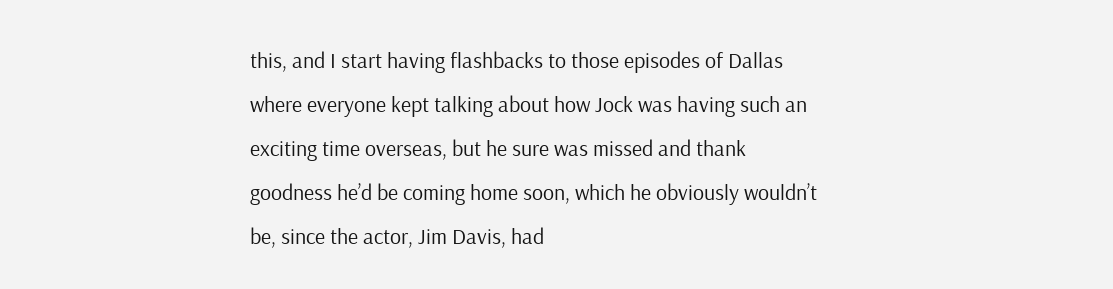this, and I start having flashbacks to those episodes of Dallas where everyone kept talking about how Jock was having such an exciting time overseas, but he sure was missed and thank goodness he’d be coming home soon, which he obviously wouldn’t be, since the actor, Jim Davis, had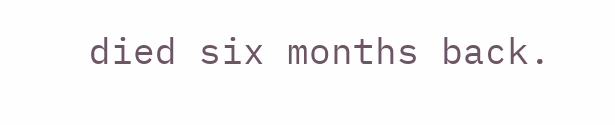died six months back.